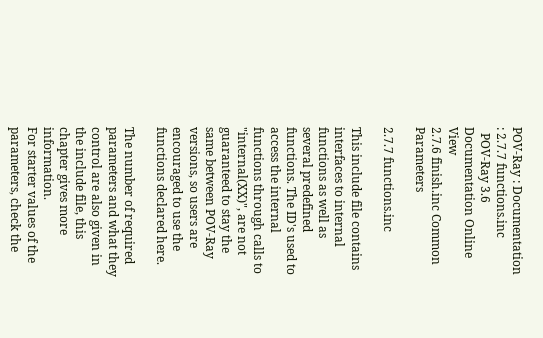POV-Ray : Documentation : 2.7.7 functions.inc
  POV-Ray 3.6 Documentation Online View
2.7.6 finish.inc Common Parameters

2.7.7 functions.inc

This include file contains interfaces to internal functions as well as several predefined functions. The ID's used to access the internal functions through calls to "internal(XX)", are not guaranteed to stay the same between POV-Ray versions, so users are encouraged to use the functions declared here.

The number of required parameters and what they control are also given in the include file, this chapter gives more information.
For starter values of the parameters, check the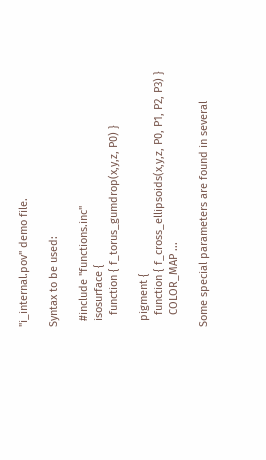"i_internal.pov" demo file.

Syntax to be used:

  #include "functions.inc"
  isosurface {
    function { f_torus_gumdrop(x,y,z, P0) }

  pigment {
    function { f_cross_ellipsoids(x,y,z, P0, P1, P2, P3) }
    COLOR_MAP ...

Some special parameters are found in several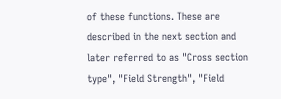of these functions. These are described in the next section and later referred to as "Cross section type", "Field Strength", "Field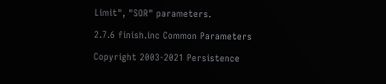Limit", "SOR" parameters.

2.7.6 finish.inc Common Parameters

Copyright 2003-2021 Persistence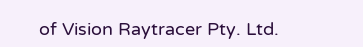of Vision Raytracer Pty. Ltd.